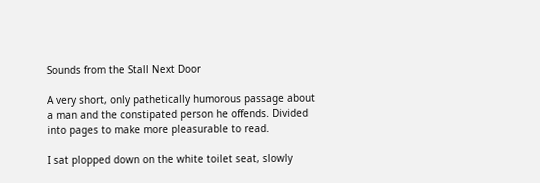Sounds from the Stall Next Door

A very short, only pathetically humorous passage about a man and the constipated person he offends. Divided into pages to make more pleasurable to read.

I sat plopped down on the white toilet seat, slowly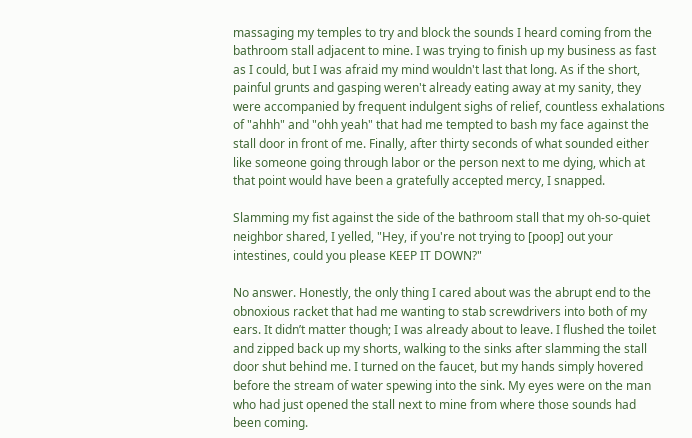massaging my temples to try and block the sounds I heard coming from the bathroom stall adjacent to mine. I was trying to finish up my business as fast as I could, but I was afraid my mind wouldn't last that long. As if the short, painful grunts and gasping weren't already eating away at my sanity, they were accompanied by frequent indulgent sighs of relief, countless exhalations of "ahhh" and "ohh yeah" that had me tempted to bash my face against the stall door in front of me. Finally, after thirty seconds of what sounded either like someone going through labor or the person next to me dying, which at that point would have been a gratefully accepted mercy, I snapped.

Slamming my fist against the side of the bathroom stall that my oh-so-quiet neighbor shared, I yelled, "Hey, if you're not trying to [poop] out your intestines, could you please KEEP IT DOWN?"

No answer. Honestly, the only thing I cared about was the abrupt end to the obnoxious racket that had me wanting to stab screwdrivers into both of my ears. It didn’t matter though; I was already about to leave. I flushed the toilet and zipped back up my shorts, walking to the sinks after slamming the stall door shut behind me. I turned on the faucet, but my hands simply hovered before the stream of water spewing into the sink. My eyes were on the man who had just opened the stall next to mine from where those sounds had been coming.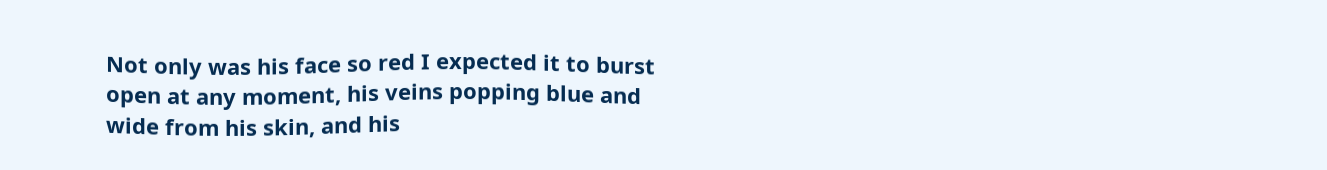Not only was his face so red I expected it to burst open at any moment, his veins popping blue and wide from his skin, and his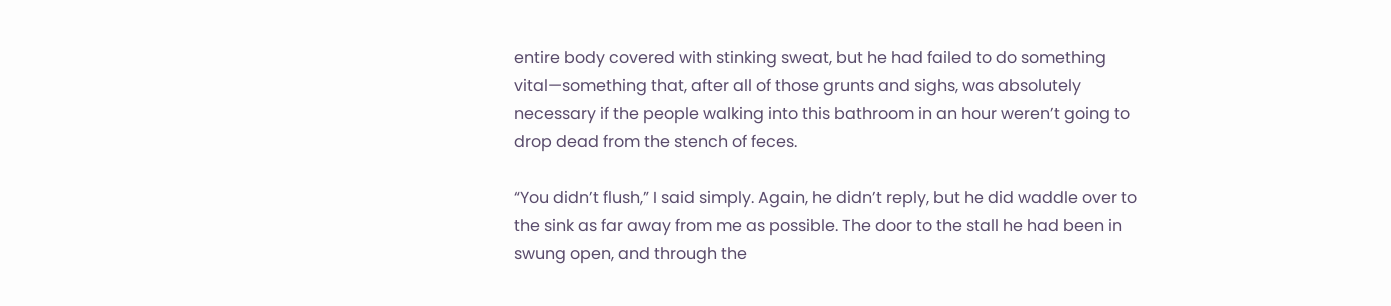entire body covered with stinking sweat, but he had failed to do something vital—something that, after all of those grunts and sighs, was absolutely necessary if the people walking into this bathroom in an hour weren’t going to drop dead from the stench of feces.

“You didn’t flush,” I said simply. Again, he didn’t reply, but he did waddle over to the sink as far away from me as possible. The door to the stall he had been in swung open, and through the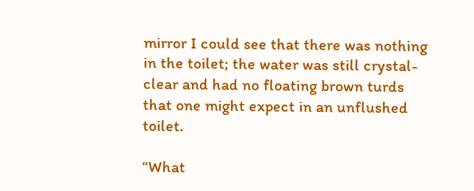mirror I could see that there was nothing in the toilet; the water was still crystal-clear and had no floating brown turds that one might expect in an unflushed toilet.

“What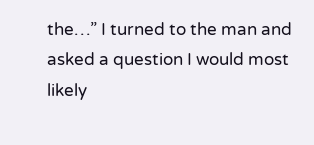the…” I turned to the man and asked a question I would most likely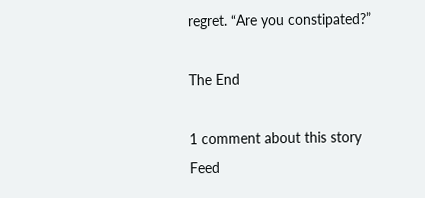regret. “Are you constipated?”

The End

1 comment about this story Feed